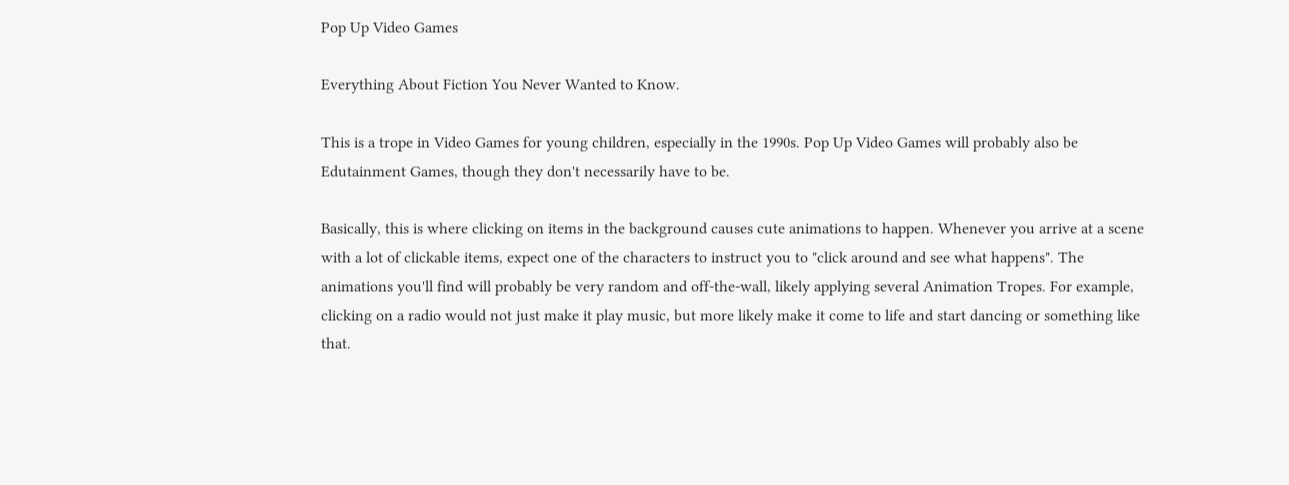Pop Up Video Games

Everything About Fiction You Never Wanted to Know.

This is a trope in Video Games for young children, especially in the 1990s. Pop Up Video Games will probably also be Edutainment Games, though they don't necessarily have to be.

Basically, this is where clicking on items in the background causes cute animations to happen. Whenever you arrive at a scene with a lot of clickable items, expect one of the characters to instruct you to "click around and see what happens". The animations you'll find will probably be very random and off-the-wall, likely applying several Animation Tropes. For example, clicking on a radio would not just make it play music, but more likely make it come to life and start dancing or something like that.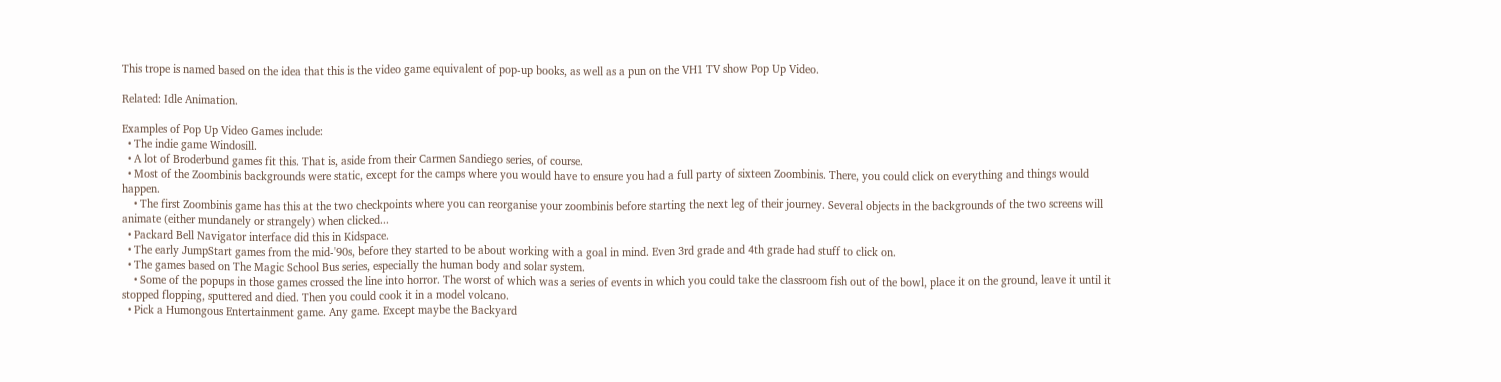This trope is named based on the idea that this is the video game equivalent of pop-up books, as well as a pun on the VH1 TV show Pop Up Video.

Related: Idle Animation.

Examples of Pop Up Video Games include:
  • The indie game Windosill.
  • A lot of Broderbund games fit this. That is, aside from their Carmen Sandiego series, of course.
  • Most of the Zoombinis backgrounds were static, except for the camps where you would have to ensure you had a full party of sixteen Zoombinis. There, you could click on everything and things would happen.
    • The first Zoombinis game has this at the two checkpoints where you can reorganise your zoombinis before starting the next leg of their journey. Several objects in the backgrounds of the two screens will animate (either mundanely or strangely) when clicked...
  • Packard Bell Navigator interface did this in Kidspace.
  • The early JumpStart games from the mid-'90s, before they started to be about working with a goal in mind. Even 3rd grade and 4th grade had stuff to click on.
  • The games based on The Magic School Bus series, especially the human body and solar system.
    • Some of the popups in those games crossed the line into horror. The worst of which was a series of events in which you could take the classroom fish out of the bowl, place it on the ground, leave it until it stopped flopping, sputtered and died. Then you could cook it in a model volcano.
  • Pick a Humongous Entertainment game. Any game. Except maybe the Backyard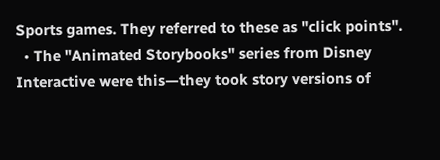Sports games. They referred to these as "click points".
  • The "Animated Storybooks" series from Disney Interactive were this—they took story versions of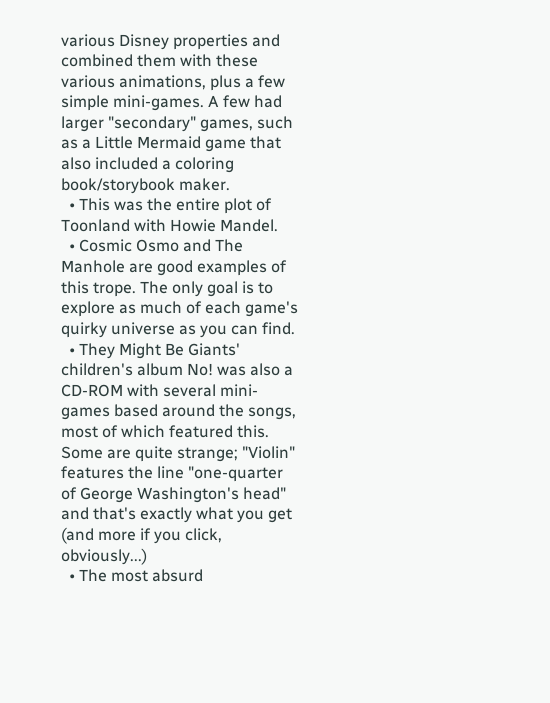various Disney properties and combined them with these various animations, plus a few simple mini-games. A few had larger "secondary" games, such as a Little Mermaid game that also included a coloring book/storybook maker.
  • This was the entire plot of Toonland with Howie Mandel.
  • Cosmic Osmo and The Manhole are good examples of this trope. The only goal is to explore as much of each game's quirky universe as you can find.
  • They Might Be Giants' children's album No! was also a CD-ROM with several mini-games based around the songs, most of which featured this. Some are quite strange; "Violin" features the line "one-quarter of George Washington's head" and that's exactly what you get (and more if you click, obviously...)
  • The most absurd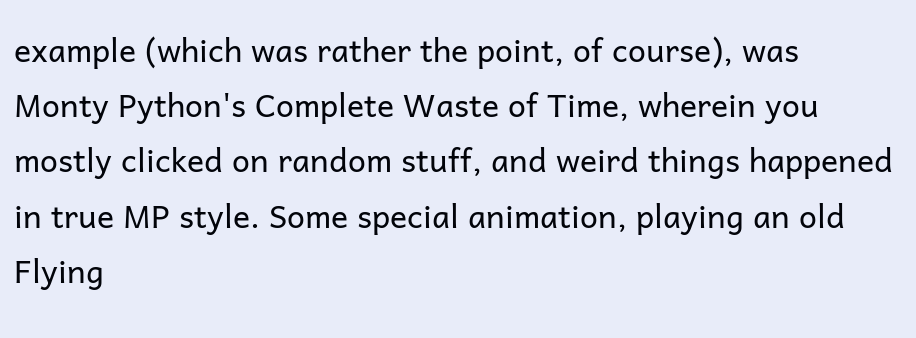example (which was rather the point, of course), was Monty Python's Complete Waste of Time, wherein you mostly clicked on random stuff, and weird things happened in true MP style. Some special animation, playing an old Flying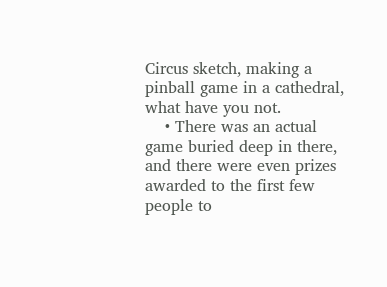Circus sketch, making a pinball game in a cathedral, what have you not.
    • There was an actual game buried deep in there, and there were even prizes awarded to the first few people to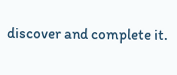discover and complete it.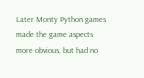Later Monty Python games made the game aspects more obvious, but had no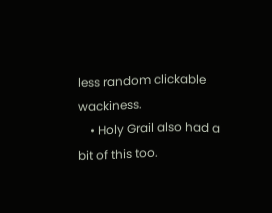less random clickable wackiness.
    • Holy Grail also had a bit of this too.